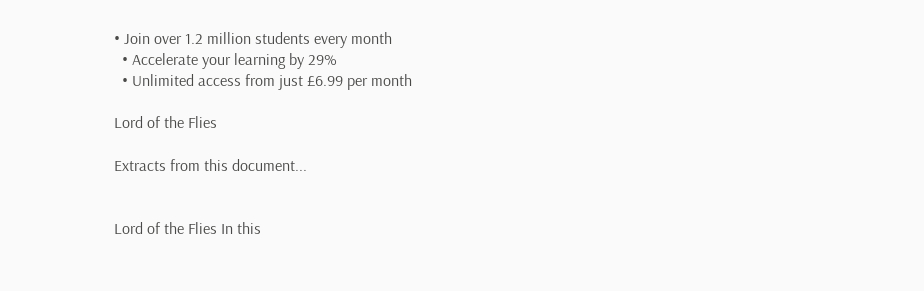• Join over 1.2 million students every month
  • Accelerate your learning by 29%
  • Unlimited access from just £6.99 per month

Lord of the Flies

Extracts from this document...


Lord of the Flies In this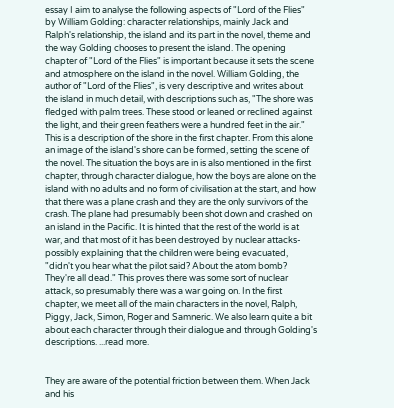essay I aim to analyse the following aspects of "Lord of the Flies" by William Golding: character relationships, mainly Jack and Ralph's relationship, the island and its part in the novel, theme and the way Golding chooses to present the island. The opening chapter of "Lord of the Flies" is important because it sets the scene and atmosphere on the island in the novel. William Golding, the author of "Lord of the Flies", is very descriptive and writes about the island in much detail, with descriptions such as, "The shore was fledged with palm trees. These stood or leaned or reclined against the light, and their green feathers were a hundred feet in the air." This is a description of the shore in the first chapter. From this alone an image of the island's shore can be formed, setting the scene of the novel. The situation the boys are in is also mentioned in the first chapter, through character dialogue, how the boys are alone on the island with no adults and no form of civilisation at the start, and how that there was a plane crash and they are the only survivors of the crash. The plane had presumably been shot down and crashed on an island in the Pacific. It is hinted that the rest of the world is at war, and that most of it has been destroyed by nuclear attacks-possibly explaining that the children were being evacuated, "didn't you hear what the pilot said? About the atom bomb? They're all dead." This proves there was some sort of nuclear attack, so presumably there was a war going on. In the first chapter, we meet all of the main characters in the novel, Ralph, Piggy, Jack, Simon, Roger and Samneric. We also learn quite a bit about each character through their dialogue and through Golding's descriptions. ...read more.


They are aware of the potential friction between them. When Jack and his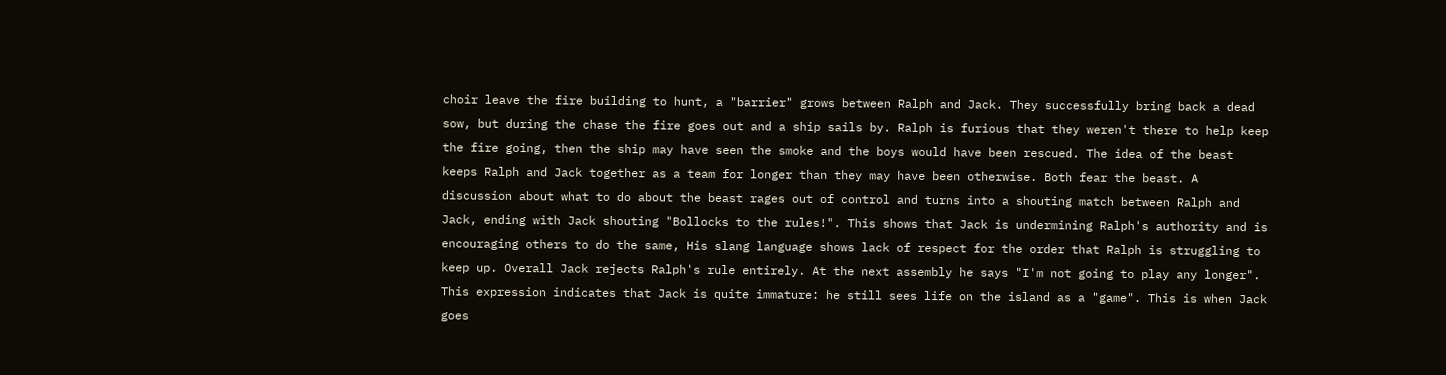choir leave the fire building to hunt, a "barrier" grows between Ralph and Jack. They successfully bring back a dead sow, but during the chase the fire goes out and a ship sails by. Ralph is furious that they weren't there to help keep the fire going, then the ship may have seen the smoke and the boys would have been rescued. The idea of the beast keeps Ralph and Jack together as a team for longer than they may have been otherwise. Both fear the beast. A discussion about what to do about the beast rages out of control and turns into a shouting match between Ralph and Jack, ending with Jack shouting "Bollocks to the rules!". This shows that Jack is undermining Ralph's authority and is encouraging others to do the same, His slang language shows lack of respect for the order that Ralph is struggling to keep up. Overall Jack rejects Ralph's rule entirely. At the next assembly he says "I'm not going to play any longer". This expression indicates that Jack is quite immature: he still sees life on the island as a "game". This is when Jack goes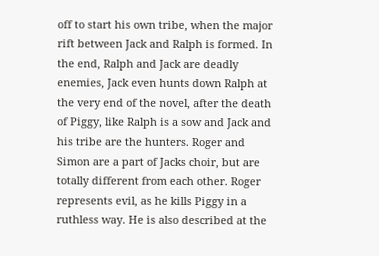off to start his own tribe, when the major rift between Jack and Ralph is formed. In the end, Ralph and Jack are deadly enemies, Jack even hunts down Ralph at the very end of the novel, after the death of Piggy, like Ralph is a sow and Jack and his tribe are the hunters. Roger and Simon are a part of Jacks choir, but are totally different from each other. Roger represents evil, as he kills Piggy in a ruthless way. He is also described at the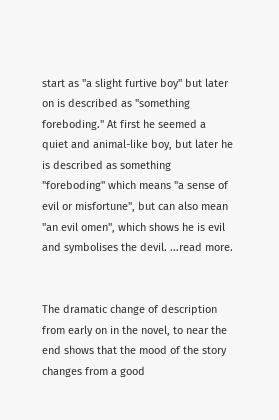start as "a slight furtive boy" but later on is described as "something foreboding." At first he seemed a quiet and animal-like boy, but later he is described as something "foreboding" which means "a sense of evil or misfortune", but can also mean "an evil omen", which shows he is evil and symbolises the devil. ...read more.


The dramatic change of description from early on in the novel, to near the end shows that the mood of the story changes from a good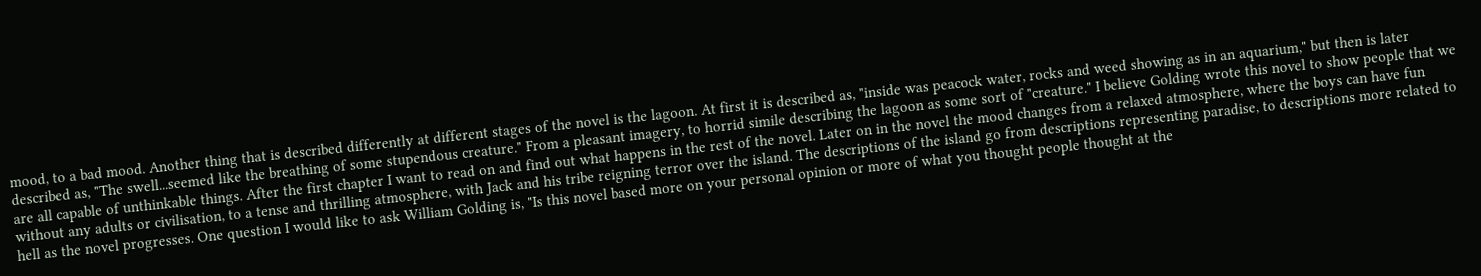mood, to a bad mood. Another thing that is described differently at different stages of the novel is the lagoon. At first it is described as, "inside was peacock water, rocks and weed showing as in an aquarium," but then is later described as, "The swell...seemed like the breathing of some stupendous creature." From a pleasant imagery, to horrid simile describing the lagoon as some sort of "creature." I believe Golding wrote this novel to show people that we are all capable of unthinkable things. After the first chapter I want to read on and find out what happens in the rest of the novel. Later on in the novel the mood changes from a relaxed atmosphere, where the boys can have fun without any adults or civilisation, to a tense and thrilling atmosphere, with Jack and his tribe reigning terror over the island. The descriptions of the island go from descriptions representing paradise, to descriptions more related to hell as the novel progresses. One question I would like to ask William Golding is, "Is this novel based more on your personal opinion or more of what you thought people thought at the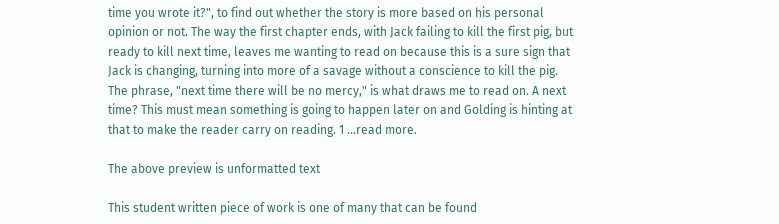time you wrote it?", to find out whether the story is more based on his personal opinion or not. The way the first chapter ends, with Jack failing to kill the first pig, but ready to kill next time, leaves me wanting to read on because this is a sure sign that Jack is changing, turning into more of a savage without a conscience to kill the pig. The phrase, "next time there will be no mercy," is what draws me to read on. A next time? This must mean something is going to happen later on and Golding is hinting at that to make the reader carry on reading. 1 ...read more.

The above preview is unformatted text

This student written piece of work is one of many that can be found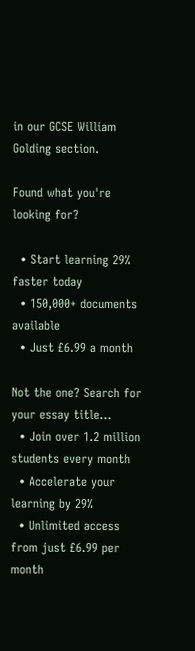in our GCSE William Golding section.

Found what you're looking for?

  • Start learning 29% faster today
  • 150,000+ documents available
  • Just £6.99 a month

Not the one? Search for your essay title...
  • Join over 1.2 million students every month
  • Accelerate your learning by 29%
  • Unlimited access from just £6.99 per month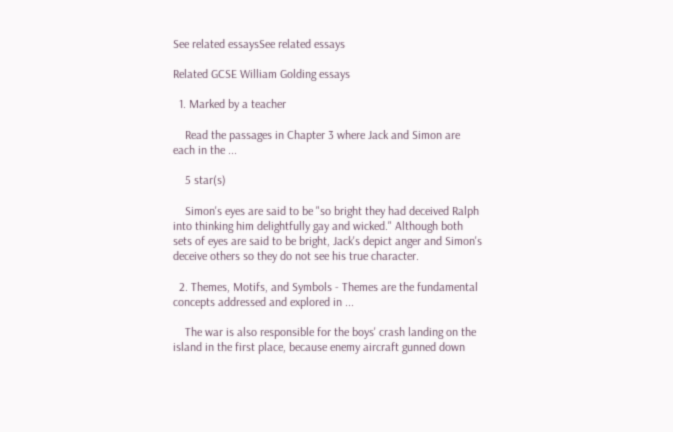See related essaysSee related essays

Related GCSE William Golding essays

  1. Marked by a teacher

    Read the passages in Chapter 3 where Jack and Simon are each in the ...

    5 star(s)

    Simon's eyes are said to be "so bright they had deceived Ralph into thinking him delightfully gay and wicked." Although both sets of eyes are said to be bright, Jack's depict anger and Simon's deceive others so they do not see his true character.

  2. Themes, Motifs, and Symbols - Themes are the fundamental concepts addressed and explored in ...

    The war is also responsible for the boys' crash landing on the island in the first place, because enemy aircraft gunned down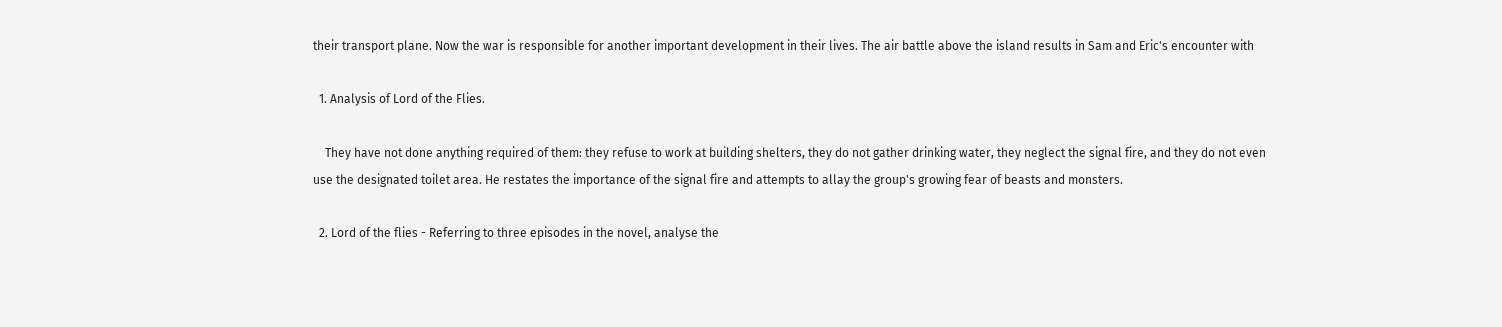their transport plane. Now the war is responsible for another important development in their lives. The air battle above the island results in Sam and Eric's encounter with

  1. Analysis of Lord of the Flies.

    They have not done anything required of them: they refuse to work at building shelters, they do not gather drinking water, they neglect the signal fire, and they do not even use the designated toilet area. He restates the importance of the signal fire and attempts to allay the group's growing fear of beasts and monsters.

  2. Lord of the flies - Referring to three episodes in the novel, analyse the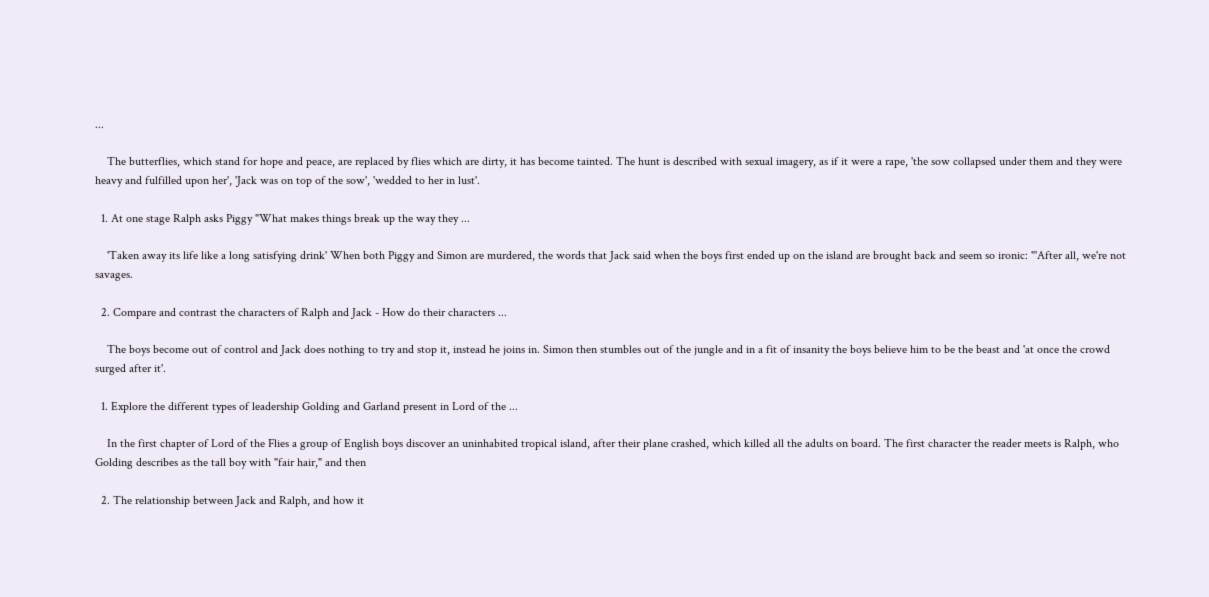...

    The butterflies, which stand for hope and peace, are replaced by flies which are dirty, it has become tainted. The hunt is described with sexual imagery, as if it were a rape, 'the sow collapsed under them and they were heavy and fulfilled upon her', 'Jack was on top of the sow', 'wedded to her in lust'.

  1. At one stage Ralph asks Piggy "What makes things break up the way they ...

    'Taken away its life like a long satisfying drink' When both Piggy and Simon are murdered, the words that Jack said when the boys first ended up on the island are brought back and seem so ironic: "'After all, we're not savages.

  2. Compare and contrast the characters of Ralph and Jack - How do their characters ...

    The boys become out of control and Jack does nothing to try and stop it, instead he joins in. Simon then stumbles out of the jungle and in a fit of insanity the boys believe him to be the beast and 'at once the crowd surged after it'.

  1. Explore the different types of leadership Golding and Garland present in Lord of the ...

    In the first chapter of Lord of the Flies a group of English boys discover an uninhabited tropical island, after their plane crashed, which killed all the adults on board. The first character the reader meets is Ralph, who Golding describes as the tall boy with "fair hair," and then

  2. The relationship between Jack and Ralph, and how it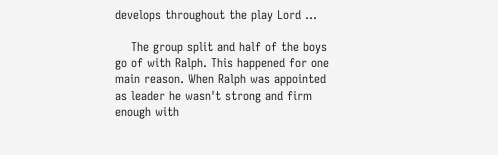develops throughout the play Lord ...

    The group split and half of the boys go of with Ralph. This happened for one main reason. When Ralph was appointed as leader he wasn't strong and firm enough with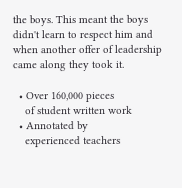the boys. This meant the boys didn't learn to respect him and when another offer of leadership came along they took it.

  • Over 160,000 pieces
    of student written work
  • Annotated by
    experienced teachers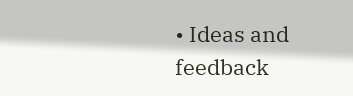• Ideas and feedback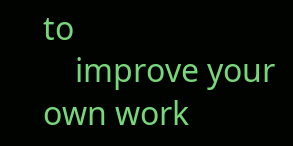to
    improve your own work